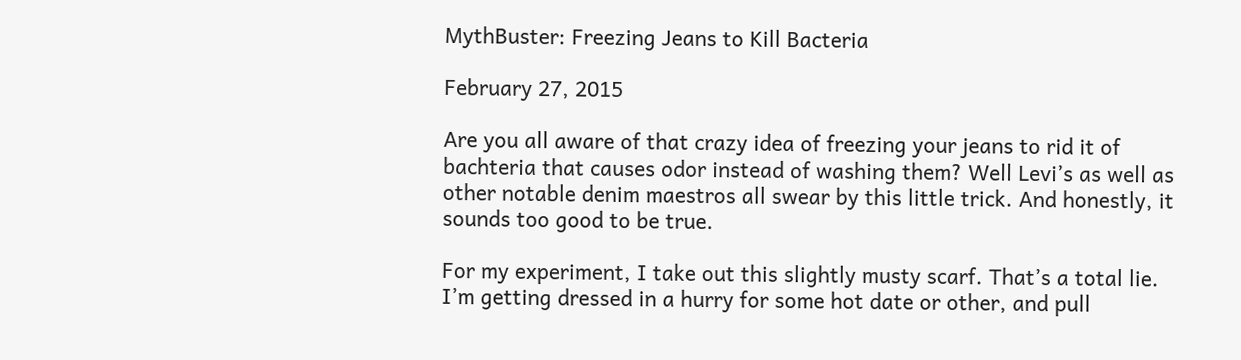MythBuster: Freezing Jeans to Kill Bacteria

February 27, 2015

Are you all aware of that crazy idea of freezing your jeans to rid it of bachteria that causes odor instead of washing them? Well Levi’s as well as other notable denim maestros all swear by this little trick. And honestly, it sounds too good to be true.

For my experiment, I take out this slightly musty scarf. That’s a total lie. I’m getting dressed in a hurry for some hot date or other, and pull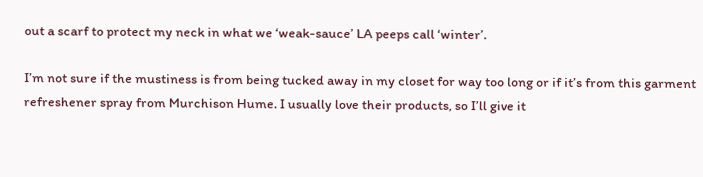out a scarf to protect my neck in what we ‘weak-sauce’ LA peeps call ‘winter’.

I’m not sure if the mustiness is from being tucked away in my closet for way too long or if it’s from this garment refreshener spray from Murchison Hume. I usually love their products, so I’ll give it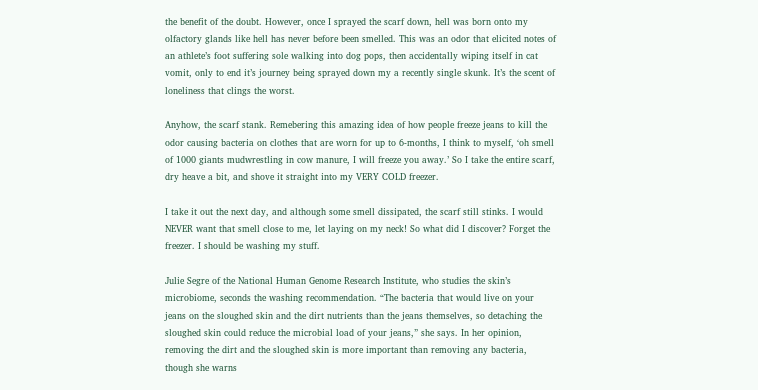the benefit of the doubt. However, once I sprayed the scarf down, hell was born onto my olfactory glands like hell has never before been smelled. This was an odor that elicited notes of an athlete’s foot suffering sole walking into dog pops, then accidentally wiping itself in cat vomit, only to end it’s journey being sprayed down my a recently single skunk. It’s the scent of loneliness that clings the worst.

Anyhow, the scarf stank. Remebering this amazing idea of how people freeze jeans to kill the odor causing bacteria on clothes that are worn for up to 6-months, I think to myself, ‘oh smell of 1000 giants mudwrestling in cow manure, I will freeze you away.’ So I take the entire scarf, dry heave a bit, and shove it straight into my VERY COLD freezer.

I take it out the next day, and although some smell dissipated, the scarf still stinks. I would NEVER want that smell close to me, let laying on my neck! So what did I discover? Forget the freezer. I should be washing my stuff.

Julie Segre of the National Human Genome Research Institute, who studies the skin’s microbiome, seconds the washing recommendation. “The bacteria that would live on your jeans on the sloughed skin and the dirt nutrients than the jeans themselves, so detaching the sloughed skin could reduce the microbial load of your jeans,” she says. In her opinion, removing the dirt and the sloughed skin is more important than removing any bacteria, though she warns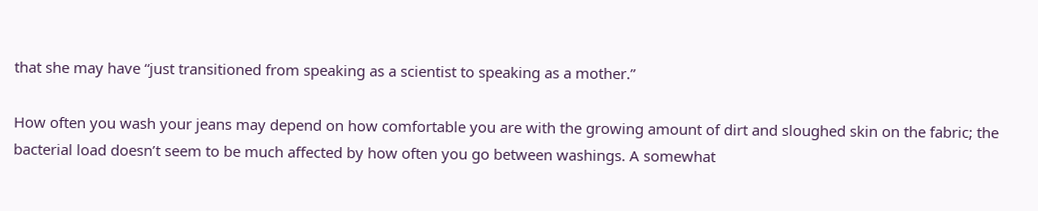that she may have “just transitioned from speaking as a scientist to speaking as a mother.”

How often you wash your jeans may depend on how comfortable you are with the growing amount of dirt and sloughed skin on the fabric; the bacterial load doesn’t seem to be much affected by how often you go between washings. A somewhat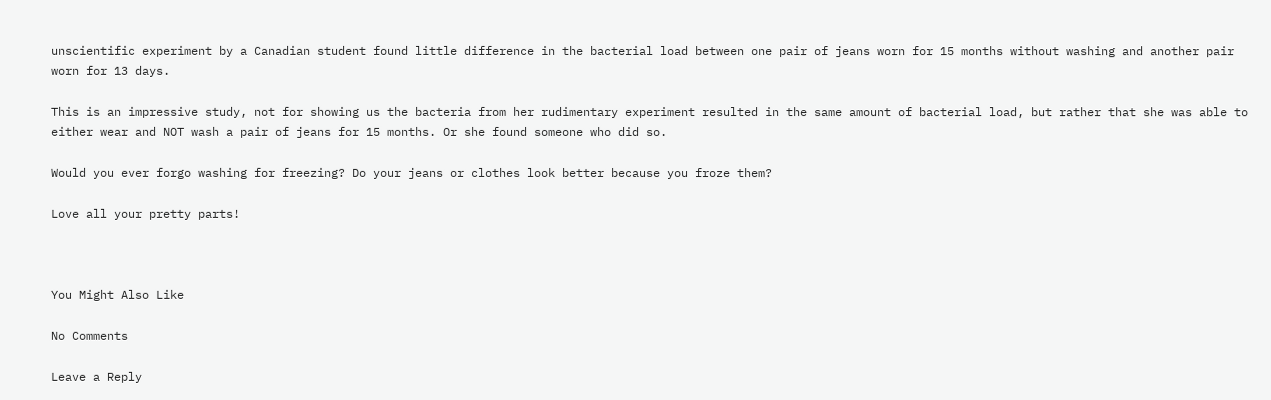unscientific experiment by a Canadian student found little difference in the bacterial load between one pair of jeans worn for 15 months without washing and another pair worn for 13 days.

This is an impressive study, not for showing us the bacteria from her rudimentary experiment resulted in the same amount of bacterial load, but rather that she was able to either wear and NOT wash a pair of jeans for 15 months. Or she found someone who did so.

Would you ever forgo washing for freezing? Do your jeans or clothes look better because you froze them?

Love all your pretty parts!



You Might Also Like

No Comments

Leave a Reply